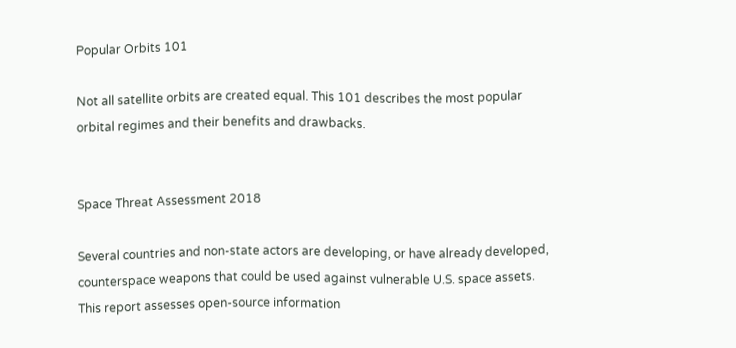Popular Orbits 101

Not all satellite orbits are created equal. This 101 describes the most popular orbital regimes and their benefits and drawbacks.


Space Threat Assessment 2018

Several countries and non-state actors are developing, or have already developed, counterspace weapons that could be used against vulnerable U.S. space assets. This report assesses open-source information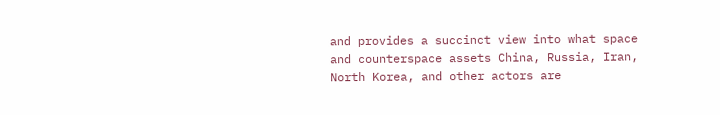and provides a succinct view into what space and counterspace assets China, Russia, Iran, North Korea, and other actors are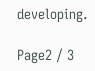developing.

Page2 / 3